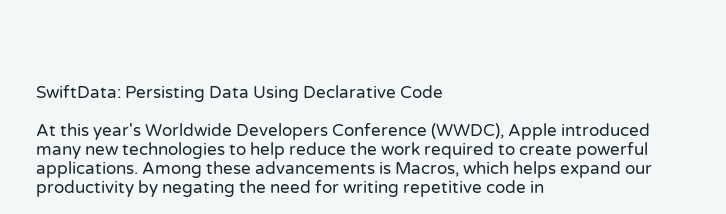SwiftData: Persisting Data Using Declarative Code

At this year's Worldwide Developers Conference (WWDC), Apple introduced many new technologies to help reduce the work required to create powerful applications. Among these advancements is Macros, which helps expand our productivity by negating the need for writing repetitive code in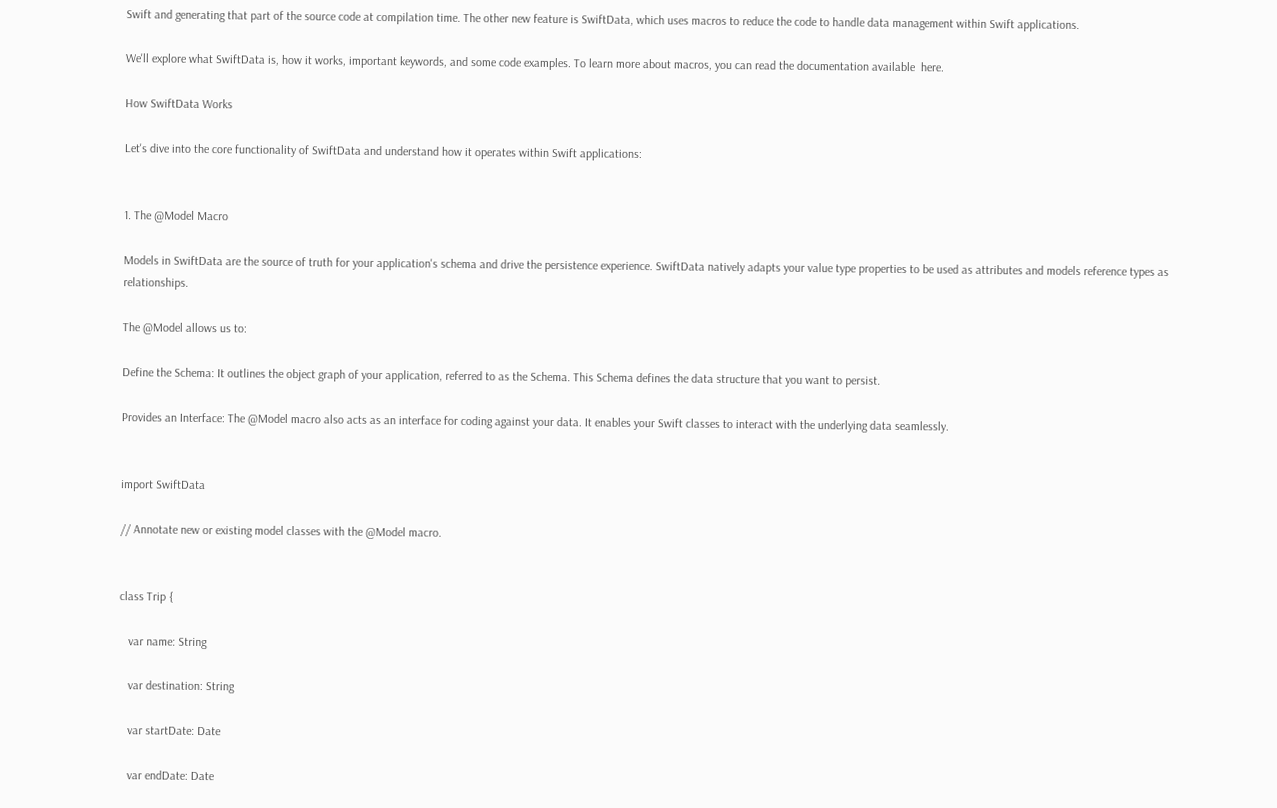Swift and generating that part of the source code at compilation time. The other new feature is SwiftData, which uses macros to reduce the code to handle data management within Swift applications.

We'll explore what SwiftData is, how it works, important keywords, and some code examples. To learn more about macros, you can read the documentation available  here.

How SwiftData Works

Let's dive into the core functionality of SwiftData and understand how it operates within Swift applications:


1. The @Model Macro

Models in SwiftData are the source of truth for your application's schema and drive the persistence experience. SwiftData natively adapts your value type properties to be used as attributes and models reference types as relationships.

The @Model allows us to:

Define the Schema: It outlines the object graph of your application, referred to as the Schema. This Schema defines the data structure that you want to persist.

Provides an Interface: The @Model macro also acts as an interface for coding against your data. It enables your Swift classes to interact with the underlying data seamlessly.


import SwiftData

// Annotate new or existing model classes with the @Model macro.


class Trip {

   var name: String

   var destination: String

   var startDate: Date

   var endDate: Date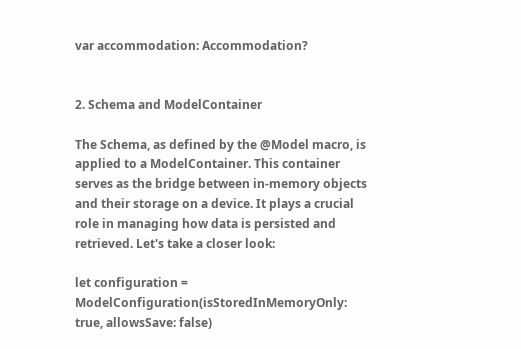var accommodation: Accommodation?


2. Schema and ModelContainer

The Schema, as defined by the @Model macro, is applied to a ModelContainer. This container serves as the bridge between in-memory objects and their storage on a device. It plays a crucial role in managing how data is persisted and retrieved. Let's take a closer look:

let configuration = ModelConfiguration(isStoredInMemoryOnly: true, allowsSave: false)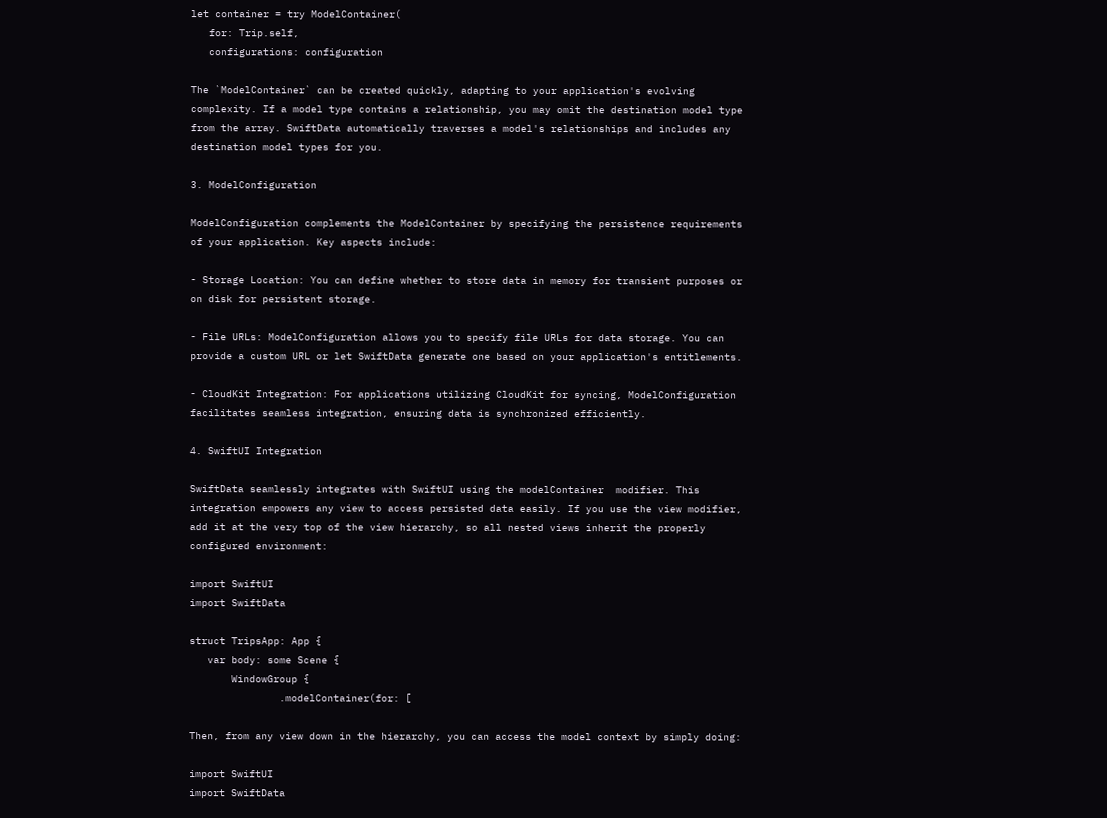let container = try ModelContainer(
   for: Trip.self,
   configurations: configuration

The `ModelContainer` can be created quickly, adapting to your application's evolving complexity. If a model type contains a relationship, you may omit the destination model type from the array. SwiftData automatically traverses a model's relationships and includes any destination model types for you.

3. ModelConfiguration

ModelConfiguration complements the ModelContainer by specifying the persistence requirements of your application. Key aspects include:

- Storage Location: You can define whether to store data in memory for transient purposes or on disk for persistent storage.

- File URLs: ModelConfiguration allows you to specify file URLs for data storage. You can provide a custom URL or let SwiftData generate one based on your application's entitlements.

- CloudKit Integration: For applications utilizing CloudKit for syncing, ModelConfiguration facilitates seamless integration, ensuring data is synchronized efficiently.

4. SwiftUI Integration

SwiftData seamlessly integrates with SwiftUI using the modelContainer  modifier. This integration empowers any view to access persisted data easily. If you use the view modifier, add it at the very top of the view hierarchy, so all nested views inherit the properly configured environment:

import SwiftUI
import SwiftData

struct TripsApp: App {
   var body: some Scene {
       WindowGroup {
               .modelContainer(for: [

Then, from any view down in the hierarchy, you can access the model context by simply doing:

import SwiftUI
import SwiftData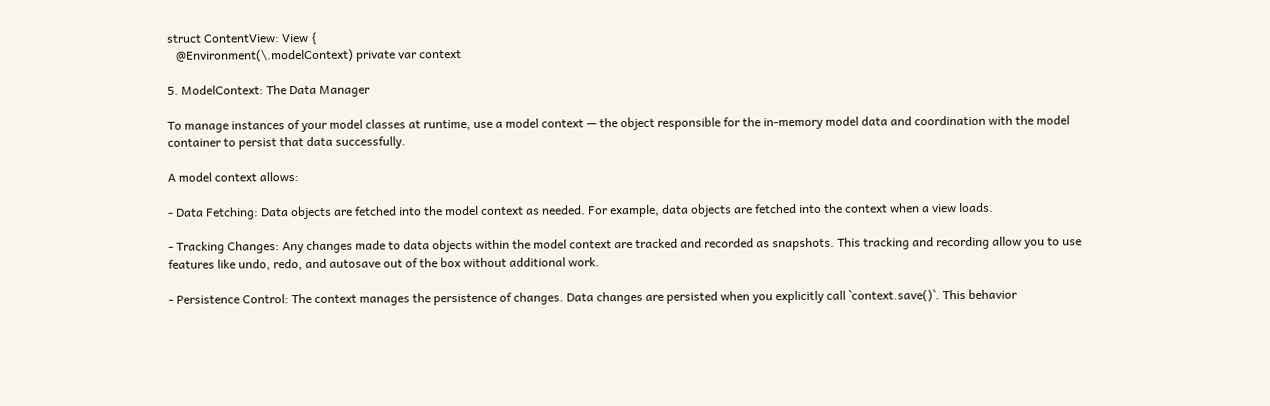struct ContentView: View {
   @Environment(\.modelContext) private var context

5. ModelContext: The Data Manager

To manage instances of your model classes at runtime, use a model context — the object responsible for the in-memory model data and coordination with the model container to persist that data successfully.

A model context allows:

- Data Fetching: Data objects are fetched into the model context as needed. For example, data objects are fetched into the context when a view loads.

- Tracking Changes: Any changes made to data objects within the model context are tracked and recorded as snapshots. This tracking and recording allow you to use features like undo, redo, and autosave out of the box without additional work.

- Persistence Control: The context manages the persistence of changes. Data changes are persisted when you explicitly call `context.save()`. This behavior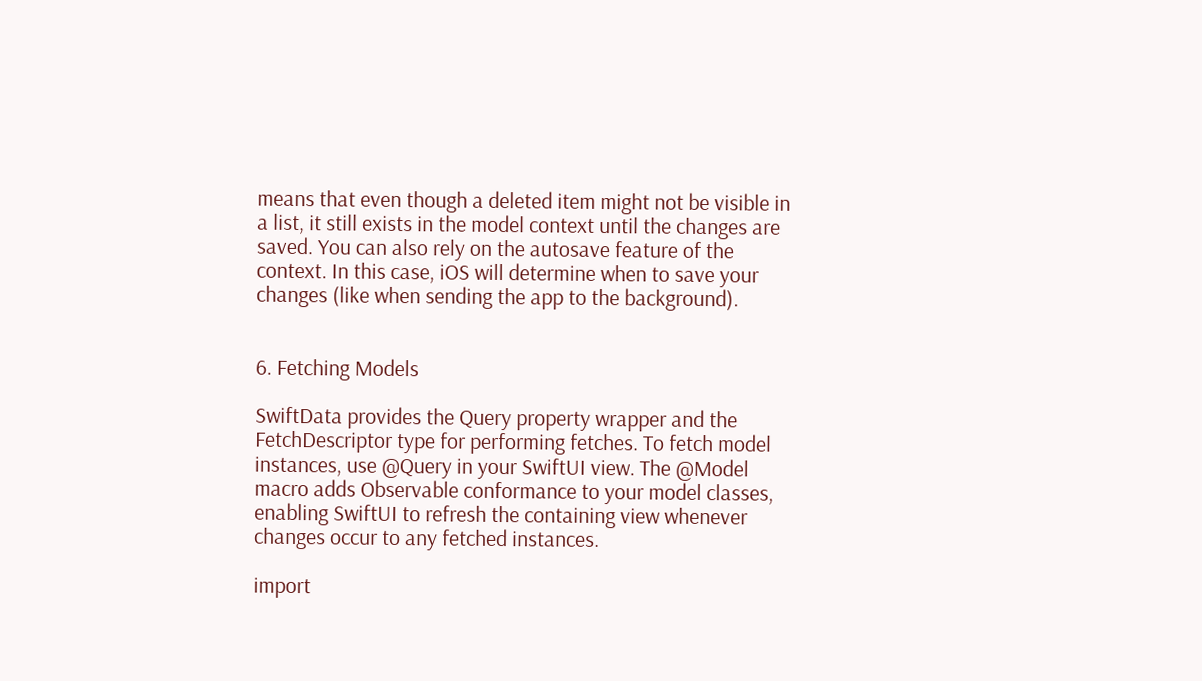means that even though a deleted item might not be visible in a list, it still exists in the model context until the changes are saved. You can also rely on the autosave feature of the context. In this case, iOS will determine when to save your changes (like when sending the app to the background).


6. Fetching Models

SwiftData provides the Query property wrapper and the FetchDescriptor type for performing fetches. To fetch model instances, use @Query in your SwiftUI view. The @Model macro adds Observable conformance to your model classes, enabling SwiftUI to refresh the containing view whenever changes occur to any fetched instances.

import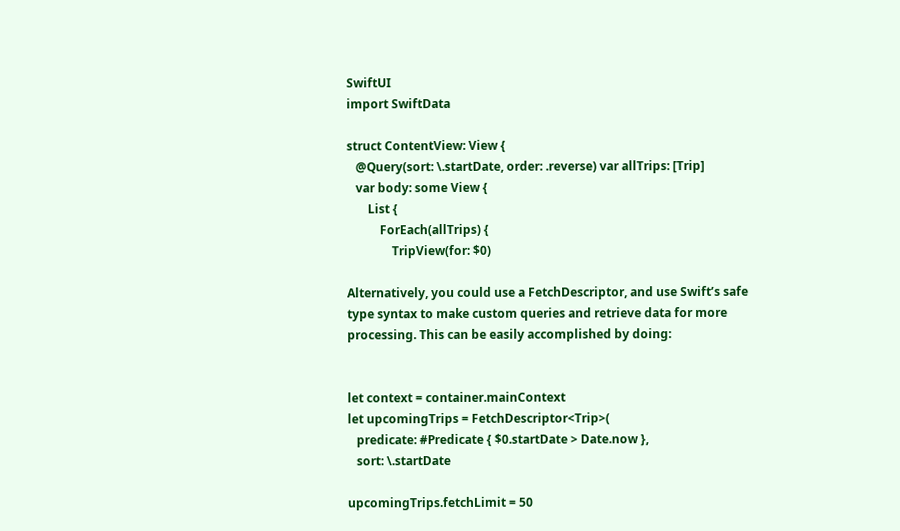SwiftUI
import SwiftData

struct ContentView: View {
   @Query(sort: \.startDate, order: .reverse) var allTrips: [Trip]
   var body: some View {
       List {
           ForEach(allTrips) {
               TripView(for: $0)

Alternatively, you could use a FetchDescriptor, and use Swift’s safe type syntax to make custom queries and retrieve data for more processing. This can be easily accomplished by doing:


let context = container.mainContext
let upcomingTrips = FetchDescriptor<Trip>(
   predicate: #Predicate { $0.startDate > Date.now },
   sort: \.startDate

upcomingTrips.fetchLimit = 50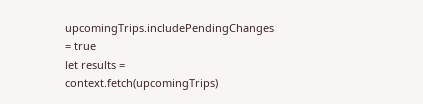upcomingTrips.includePendingChanges = true
let results = context.fetch(upcomingTrips)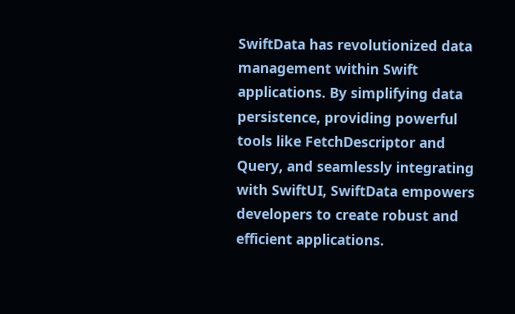SwiftData has revolutionized data management within Swift applications. By simplifying data persistence, providing powerful tools like FetchDescriptor and Query, and seamlessly integrating with SwiftUI, SwiftData empowers developers to create robust and efficient applications.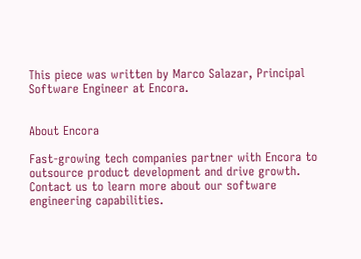This piece was written by Marco Salazar, Principal Software Engineer at Encora.


About Encora

Fast-growing tech companies partner with Encora to outsource product development and drive growth. Contact us to learn more about our software engineering capabilities.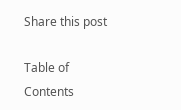Share this post

Table of Contents